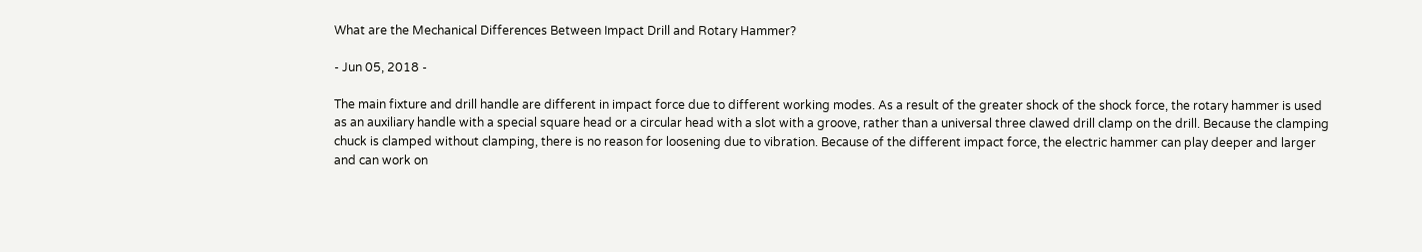What are the Mechanical Differences Between Impact Drill and Rotary Hammer?

- Jun 05, 2018 -

The main fixture and drill handle are different in impact force due to different working modes. As a result of the greater shock of the shock force, the rotary hammer is used as an auxiliary handle with a special square head or a circular head with a slot with a groove, rather than a universal three clawed drill clamp on the drill. Because the clamping chuck is clamped without clamping, there is no reason for loosening due to vibration. Because of the different impact force, the electric hammer can play deeper and larger and can work on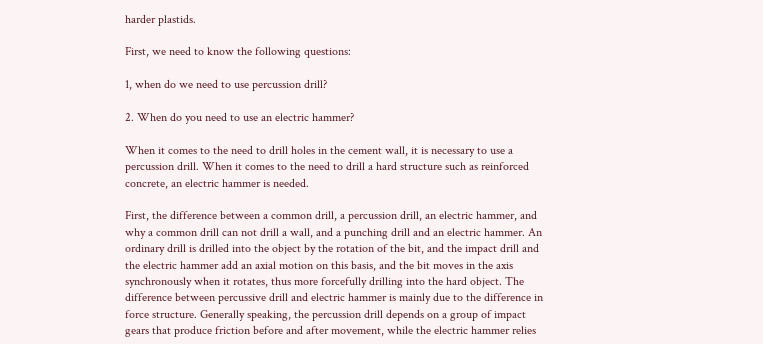harder plastids.

First, we need to know the following questions:

1, when do we need to use percussion drill?

2. When do you need to use an electric hammer?

When it comes to the need to drill holes in the cement wall, it is necessary to use a percussion drill. When it comes to the need to drill a hard structure such as reinforced concrete, an electric hammer is needed.

First, the difference between a common drill, a percussion drill, an electric hammer, and why a common drill can not drill a wall, and a punching drill and an electric hammer. An ordinary drill is drilled into the object by the rotation of the bit, and the impact drill and the electric hammer add an axial motion on this basis, and the bit moves in the axis synchronously when it rotates, thus more forcefully drilling into the hard object. The difference between percussive drill and electric hammer is mainly due to the difference in force structure. Generally speaking, the percussion drill depends on a group of impact gears that produce friction before and after movement, while the electric hammer relies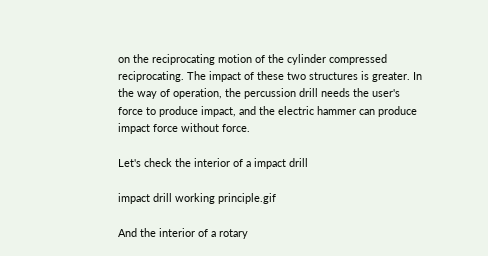on the reciprocating motion of the cylinder compressed reciprocating. The impact of these two structures is greater. In the way of operation, the percussion drill needs the user's force to produce impact, and the electric hammer can produce impact force without force.

Let's check the interior of a impact drill

impact drill working principle.gif

And the interior of a rotary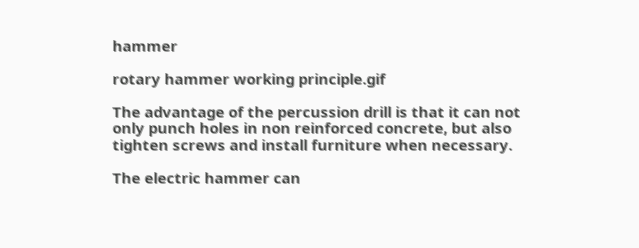hammer

rotary hammer working principle.gif

The advantage of the percussion drill is that it can not only punch holes in non reinforced concrete, but also tighten screws and install furniture when necessary.

The electric hammer can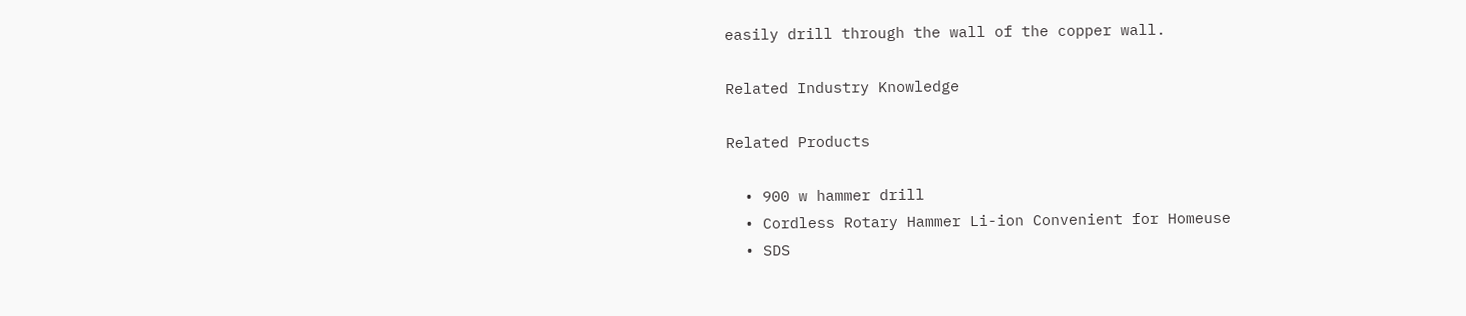easily drill through the wall of the copper wall.

Related Industry Knowledge

Related Products

  • 900 w hammer drill
  • Cordless Rotary Hammer Li-ion Convenient for Homeuse
  • SDS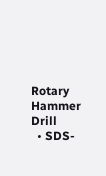Rotary Hammer Drill
  • SDS-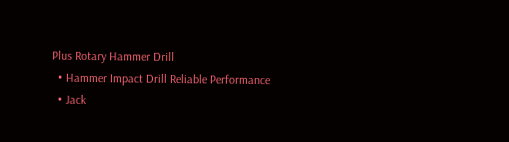Plus Rotary Hammer Drill
  • Hammer Impact Drill Reliable Performance
  • Jack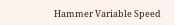Hammer Variable Speed